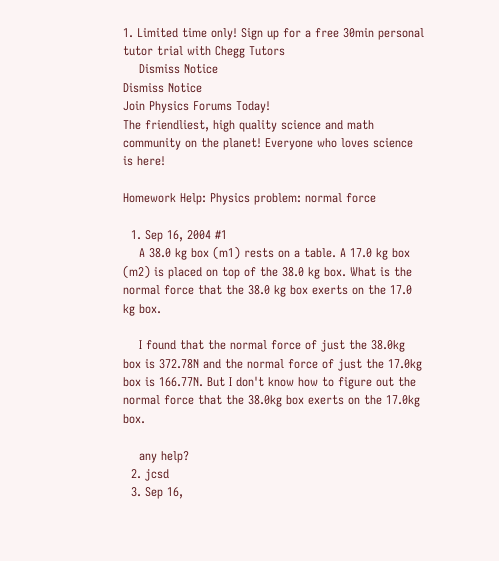1. Limited time only! Sign up for a free 30min personal tutor trial with Chegg Tutors
    Dismiss Notice
Dismiss Notice
Join Physics Forums Today!
The friendliest, high quality science and math community on the planet! Everyone who loves science is here!

Homework Help: Physics problem: normal force

  1. Sep 16, 2004 #1
    A 38.0 kg box (m1) rests on a table. A 17.0 kg box (m2) is placed on top of the 38.0 kg box. What is the normal force that the 38.0 kg box exerts on the 17.0 kg box.

    I found that the normal force of just the 38.0kg box is 372.78N and the normal force of just the 17.0kg box is 166.77N. But I don't know how to figure out the normal force that the 38.0kg box exerts on the 17.0kg box.

    any help?
  2. jcsd
  3. Sep 16,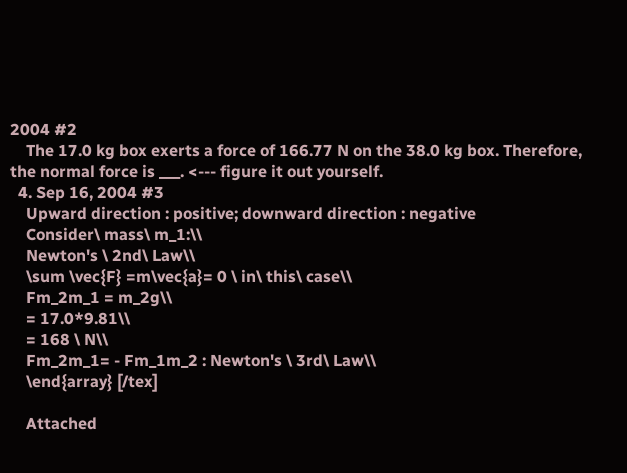2004 #2
    The 17.0 kg box exerts a force of 166.77 N on the 38.0 kg box. Therefore, the normal force is ___. <--- figure it out yourself.
  4. Sep 16, 2004 #3
    Upward direction : positive; downward direction : negative
    Consider\ mass\ m_1:\\
    Newton's \ 2nd\ Law\\
    \sum \vec{F} =m\vec{a}= 0 \ in\ this\ case\\
    Fm_2m_1 = m_2g\\
    = 17.0*9.81\\
    = 168 \ N\\
    Fm_2m_1= - Fm_1m_2 : Newton's \ 3rd\ Law\\
    \end{array} [/tex]

    Attached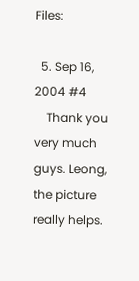Files:

  5. Sep 16, 2004 #4
    Thank you very much guys. Leong, the picture really helps.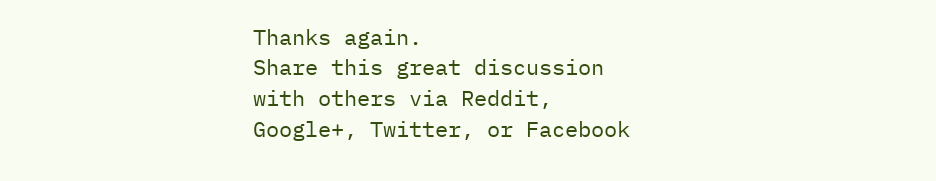Thanks again.
Share this great discussion with others via Reddit, Google+, Twitter, or Facebook